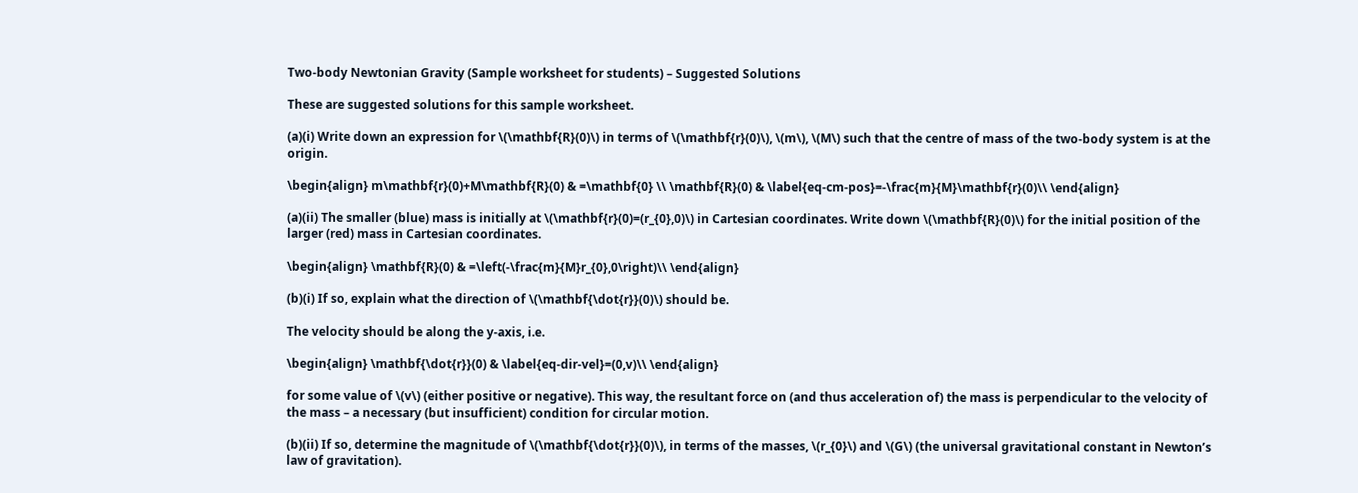Two-body Newtonian Gravity (Sample worksheet for students) – Suggested Solutions

These are suggested solutions for this sample worksheet.

(a)(i) Write down an expression for \(\mathbf{R}(0)\) in terms of \(\mathbf{r}(0)\), \(m\), \(M\) such that the centre of mass of the two-body system is at the origin.

\begin{align} m\mathbf{r}(0)+M\mathbf{R}(0) & =\mathbf{0} \\ \mathbf{R}(0) & \label{eq-cm-pos}=-\frac{m}{M}\mathbf{r}(0)\\ \end{align}

(a)(ii) The smaller (blue) mass is initially at \(\mathbf{r}(0)=(r_{0},0)\) in Cartesian coordinates. Write down \(\mathbf{R}(0)\) for the initial position of the larger (red) mass in Cartesian coordinates.

\begin{align} \mathbf{R}(0) & =\left(-\frac{m}{M}r_{0},0\right)\\ \end{align}

(b)(i) If so, explain what the direction of \(\mathbf{\dot{r}}(0)\) should be.

The velocity should be along the y-axis, i.e.

\begin{align} \mathbf{\dot{r}}(0) & \label{eq-dir-vel}=(0,v)\\ \end{align}

for some value of \(v\) (either positive or negative). This way, the resultant force on (and thus acceleration of) the mass is perpendicular to the velocity of the mass – a necessary (but insufficient) condition for circular motion.

(b)(ii) If so, determine the magnitude of \(\mathbf{\dot{r}}(0)\), in terms of the masses, \(r_{0}\) and \(G\) (the universal gravitational constant in Newton’s law of gravitation).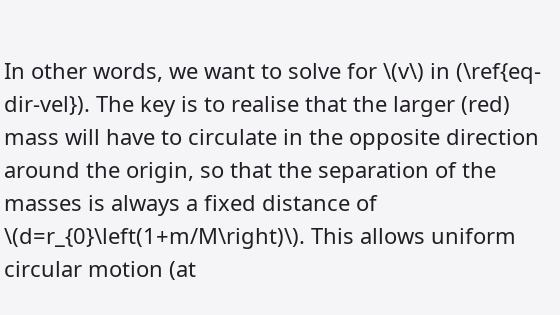In other words, we want to solve for \(v\) in (\ref{eq-dir-vel}). The key is to realise that the larger (red) mass will have to circulate in the opposite direction around the origin, so that the separation of the masses is always a fixed distance of \(d=r_{0}\left(1+m/M\right)\). This allows uniform circular motion (at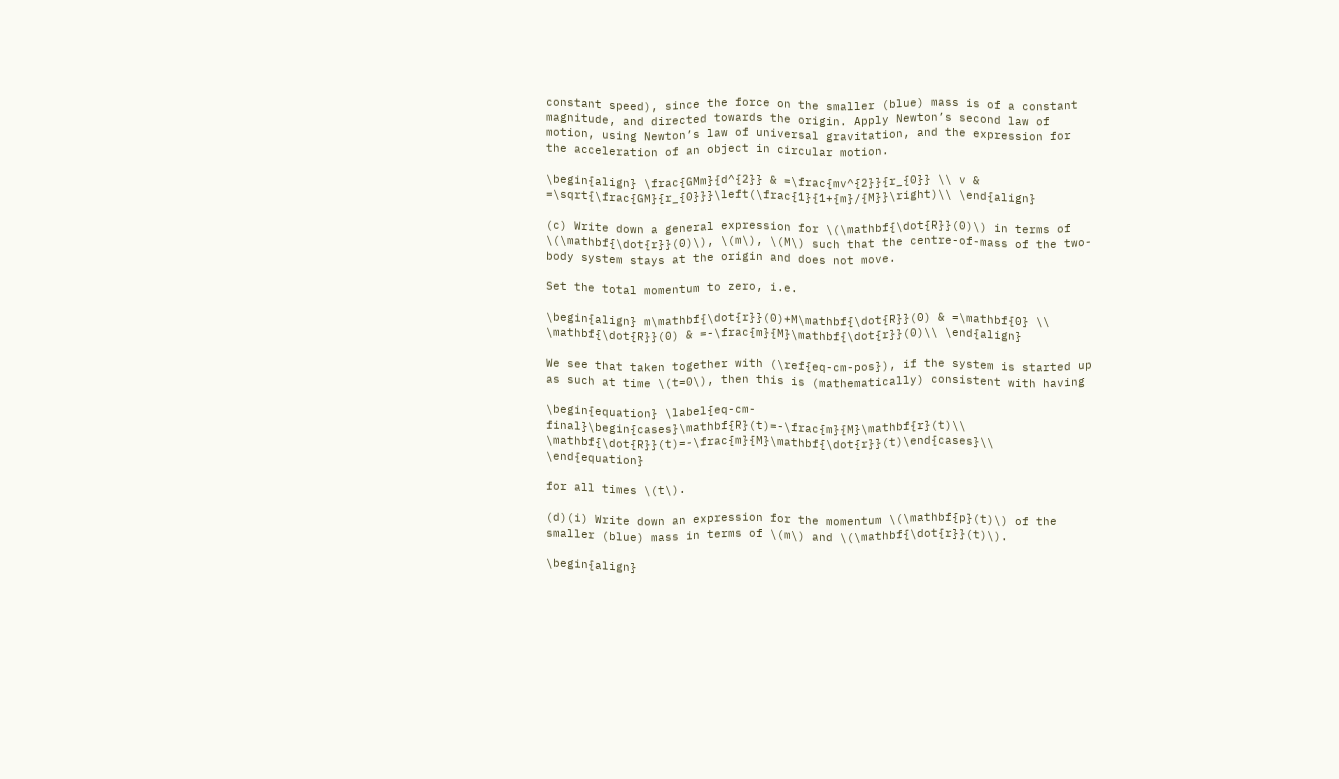constant speed), since the force on the smaller (blue) mass is of a constant magnitude, and directed towards the origin. Apply Newton’s second law of motion, using Newton’s law of universal gravitation, and the expression for the acceleration of an object in circular motion.

\begin{align} \frac{GMm}{d^{2}} & =\frac{mv^{2}}{r_{0}} \\ v & =\sqrt{\frac{GM}{r_{0}}}\left(\frac{1}{1+{m}/{M}}\right)\\ \end{align}

(c) Write down a general expression for \(\mathbf{\dot{R}}(0)\) in terms of \(\mathbf{\dot{r}}(0)\), \(m\), \(M\) such that the centre-of-mass of the two-body system stays at the origin and does not move.

Set the total momentum to zero, i.e.

\begin{align} m\mathbf{\dot{r}}(0)+M\mathbf{\dot{R}}(0) & =\mathbf{0} \\ \mathbf{\dot{R}}(0) & =-\frac{m}{M}\mathbf{\dot{r}}(0)\\ \end{align}

We see that taken together with (\ref{eq-cm-pos}), if the system is started up as such at time \(t=0\), then this is (mathematically) consistent with having

\begin{equation} \label{eq-cm-final}\begin{cases}\mathbf{R}(t)=-\frac{m}{M}\mathbf{r}(t)\\ \mathbf{\dot{R}}(t)=-\frac{m}{M}\mathbf{\dot{r}}(t)\end{cases}\\ \end{equation}

for all times \(t\).

(d)(i) Write down an expression for the momentum \(\mathbf{p}(t)\) of the smaller (blue) mass in terms of \(m\) and \(\mathbf{\dot{r}}(t)\).

\begin{align}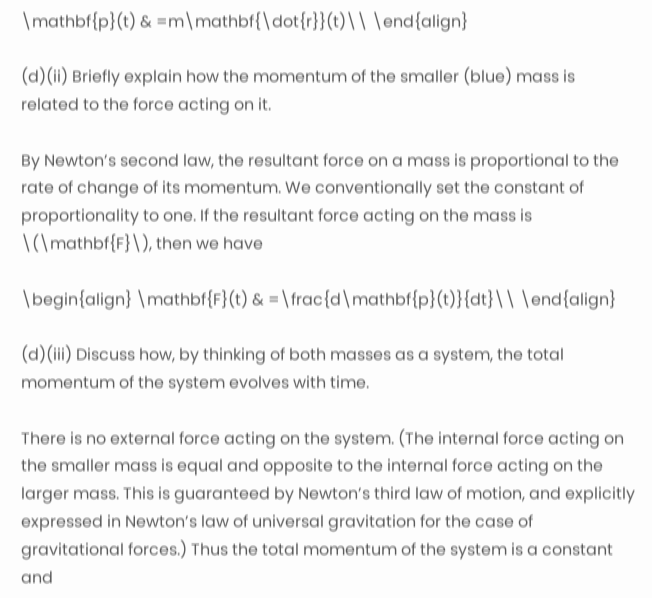\mathbf{p}(t) & =m\mathbf{\dot{r}}(t)\\ \end{align}

(d)(ii) Briefly explain how the momentum of the smaller (blue) mass is related to the force acting on it.

By Newton’s second law, the resultant force on a mass is proportional to the rate of change of its momentum. We conventionally set the constant of proportionality to one. If the resultant force acting on the mass is \(\mathbf{F}\), then we have

\begin{align} \mathbf{F}(t) & =\frac{d\mathbf{p}(t)}{dt}\\ \end{align}

(d)(iii) Discuss how, by thinking of both masses as a system, the total momentum of the system evolves with time.

There is no external force acting on the system. (The internal force acting on the smaller mass is equal and opposite to the internal force acting on the larger mass. This is guaranteed by Newton’s third law of motion, and explicitly expressed in Newton’s law of universal gravitation for the case of gravitational forces.) Thus the total momentum of the system is a constant and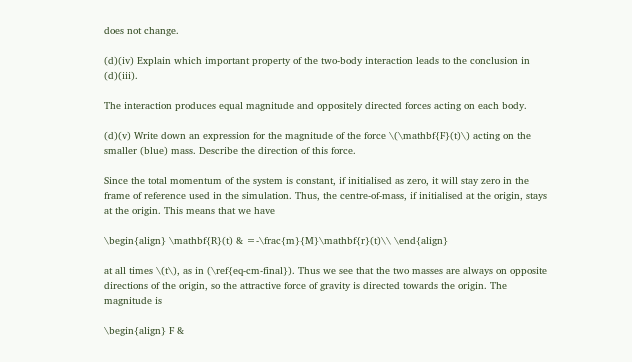does not change.

(d)(iv) Explain which important property of the two-body interaction leads to the conclusion in (d)(iii).

The interaction produces equal magnitude and oppositely directed forces acting on each body.

(d)(v) Write down an expression for the magnitude of the force \(\mathbf{F}(t)\) acting on the smaller (blue) mass. Describe the direction of this force.

Since the total momentum of the system is constant, if initialised as zero, it will stay zero in the frame of reference used in the simulation. Thus, the centre-of-mass, if initialised at the origin, stays at the origin. This means that we have

\begin{align} \mathbf{R}(t) & =-\frac{m}{M}\mathbf{r}(t)\\ \end{align}

at all times \(t\), as in (\ref{eq-cm-final}). Thus we see that the two masses are always on opposite directions of the origin, so the attractive force of gravity is directed towards the origin. The magnitude is

\begin{align} F &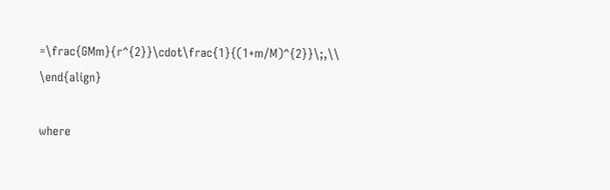=\frac{GMm}{r^{2}}\cdot\frac{1}{(1+m/M)^{2}}\;,\\ \end{align}

where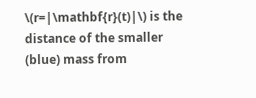\(r=|\mathbf{r}(t)|\) is the distance of the smaller (blue) mass from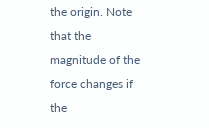the origin. Note that the magnitude of the force changes if the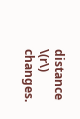distance \(r\) changes.